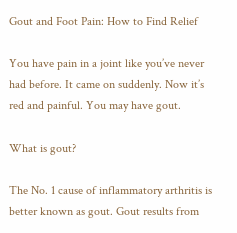Gout and Foot Pain: How to Find Relief

You have pain in a joint like you’ve never had before. It came on suddenly. Now it’s red and painful. You may have gout.

What is gout?

The No. 1 cause of inflammatory arthritis is better known as gout. Gout results from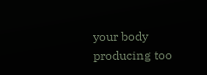your body producing too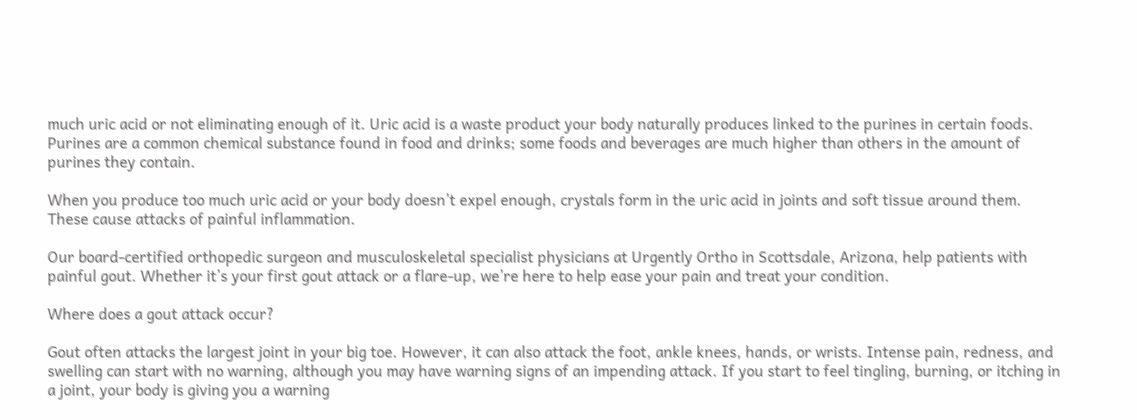much uric acid or not eliminating enough of it. Uric acid is a waste product your body naturally produces linked to the purines in certain foods. Purines are a common chemical substance found in food and drinks; some foods and beverages are much higher than others in the amount of purines they contain.

When you produce too much uric acid or your body doesn’t expel enough, crystals form in the uric acid in joints and soft tissue around them. These cause attacks of painful inflammation.

Our board-certified orthopedic surgeon and musculoskeletal specialist physicians at Urgently Ortho in Scottsdale, Arizona, help patients with painful gout. Whether it’s your first gout attack or a flare-up, we’re here to help ease your pain and treat your condition.

Where does a gout attack occur?

Gout often attacks the largest joint in your big toe. However, it can also attack the foot, ankle knees, hands, or wrists. Intense pain, redness, and swelling can start with no warning, although you may have warning signs of an impending attack. If you start to feel tingling, burning, or itching in a joint, your body is giving you a warning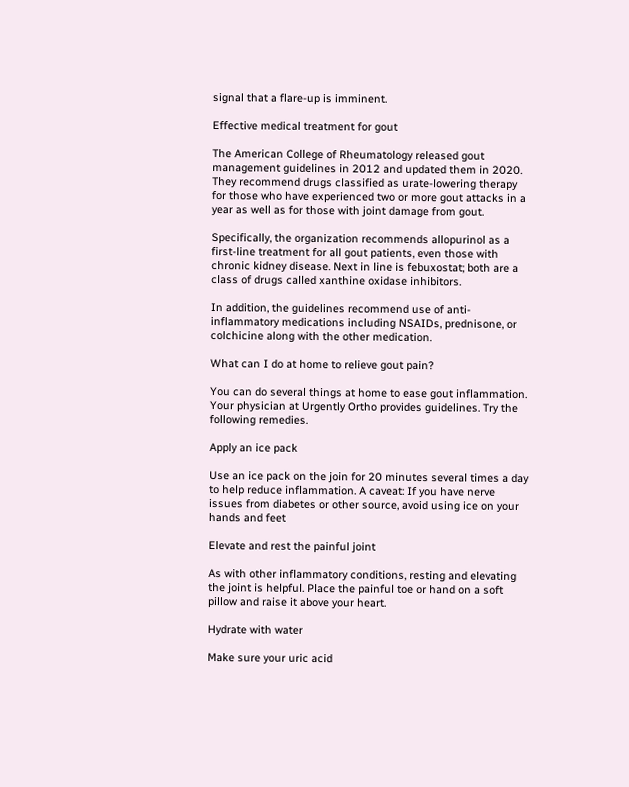signal that a flare-up is imminent.

Effective medical treatment for gout

The American College of Rheumatology released gout management guidelines in 2012 and updated them in 2020. They recommend drugs classified as urate-lowering therapy for those who have experienced two or more gout attacks in a year as well as for those with joint damage from gout.

Specifically, the organization recommends allopurinol as a first-line treatment for all gout patients, even those with chronic kidney disease. Next in line is febuxostat; both are a class of drugs called xanthine oxidase inhibitors.

In addition, the guidelines recommend use of anti-inflammatory medications including NSAIDs, prednisone, or colchicine along with the other medication.

What can I do at home to relieve gout pain?

You can do several things at home to ease gout inflammation. Your physician at Urgently Ortho provides guidelines. Try the following remedies.

Apply an ice pack

Use an ice pack on the join for 20 minutes several times a day to help reduce inflammation. A caveat: If you have nerve issues from diabetes or other source, avoid using ice on your hands and feet

Elevate and rest the painful joint

As with other inflammatory conditions, resting and elevating the joint is helpful. Place the painful toe or hand on a soft pillow and raise it above your heart.

Hydrate with water

Make sure your uric acid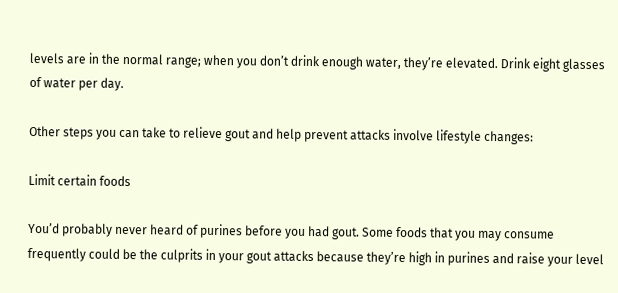levels are in the normal range; when you don’t drink enough water, they’re elevated. Drink eight glasses of water per day.

Other steps you can take to relieve gout and help prevent attacks involve lifestyle changes:

Limit certain foods

You’d probably never heard of purines before you had gout. Some foods that you may consume frequently could be the culprits in your gout attacks because they’re high in purines and raise your level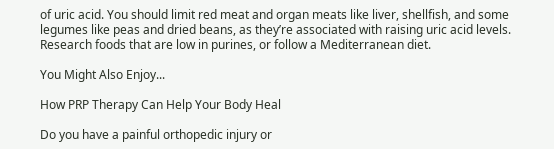of uric acid. You should limit red meat and organ meats like liver, shellfish, and some legumes like peas and dried beans, as they’re associated with raising uric acid levels. Research foods that are low in purines, or follow a Mediterranean diet.

You Might Also Enjoy...

How PRP Therapy Can Help Your Body Heal

Do you have a painful orthopedic injury or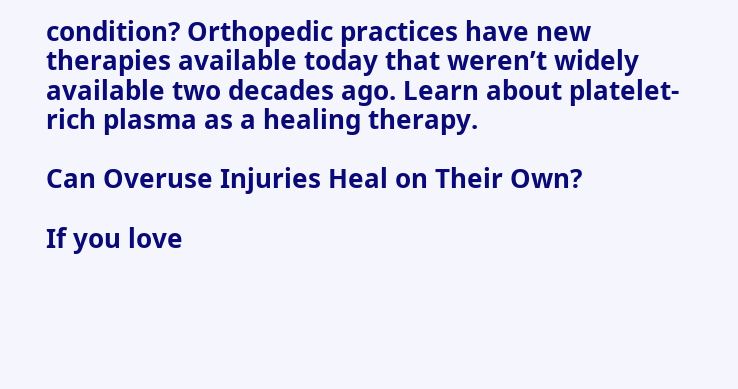condition? Orthopedic practices have new therapies available today that weren’t widely available two decades ago. Learn about platelet-rich plasma as a healing therapy.

Can Overuse Injuries Heal on Their Own?

If you love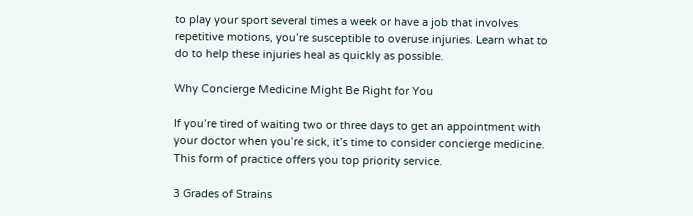to play your sport several times a week or have a job that involves repetitive motions, you’re susceptible to overuse injuries. Learn what to do to help these injuries heal as quickly as possible.

Why Concierge Medicine Might Be Right for You

If you’re tired of waiting two or three days to get an appointment with your doctor when you’re sick, it’s time to consider concierge medicine. This form of practice offers you top priority service.

3 Grades of Strains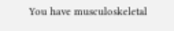You have musculoskeletal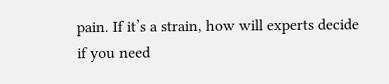pain. If it’s a strain, how will experts decide if you need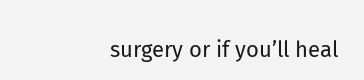surgery or if you’ll heal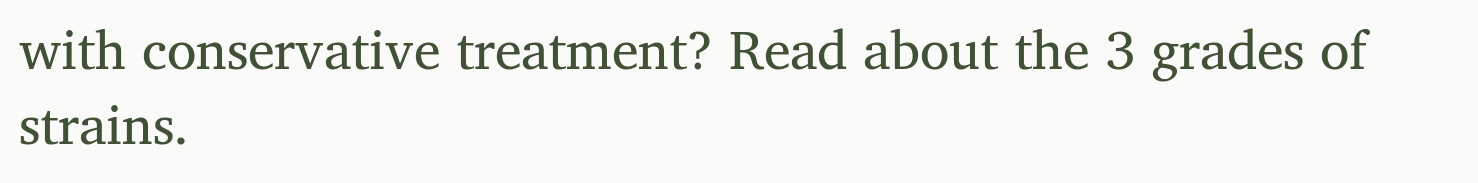with conservative treatment? Read about the 3 grades of strains.